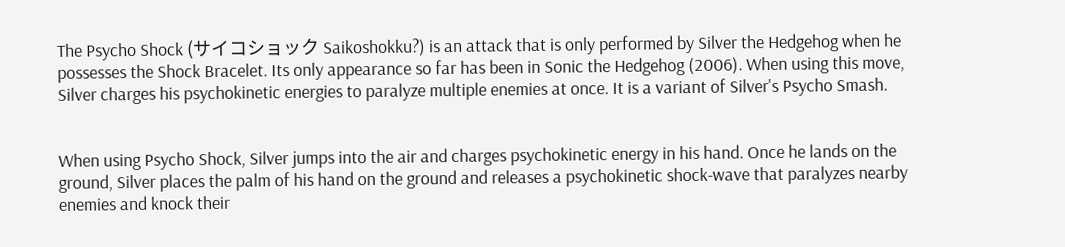The Psycho Shock (サイコショック Saikoshokku?) is an attack that is only performed by Silver the Hedgehog when he possesses the Shock Bracelet. Its only appearance so far has been in Sonic the Hedgehog (2006). When using this move, Silver charges his psychokinetic energies to paralyze multiple enemies at once. It is a variant of Silver's Psycho Smash.


When using Psycho Shock, Silver jumps into the air and charges psychokinetic energy in his hand. Once he lands on the ground, Silver places the palm of his hand on the ground and releases a psychokinetic shock-wave that paralyzes nearby enemies and knock their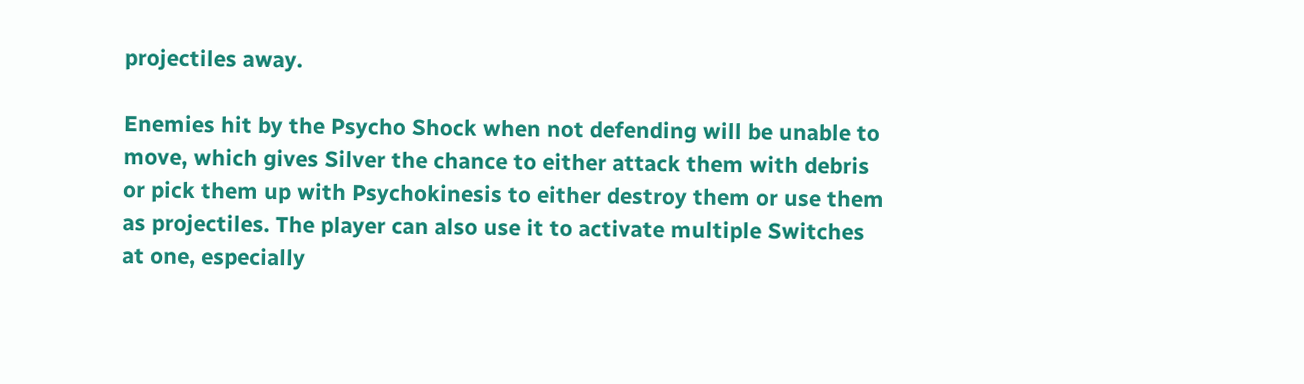projectiles away.

Enemies hit by the Psycho Shock when not defending will be unable to move, which gives Silver the chance to either attack them with debris or pick them up with Psychokinesis to either destroy them or use them as projectiles. The player can also use it to activate multiple Switches at one, especially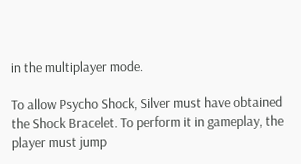in the multiplayer mode.

To allow Psycho Shock, Silver must have obtained the Shock Bracelet. To perform it in gameplay, the player must jump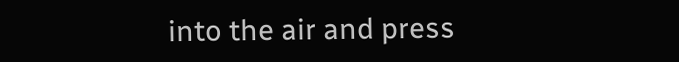into the air and press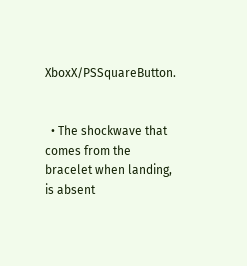XboxX/PSSquareButton.


  • The shockwave that comes from the bracelet when landing, is absent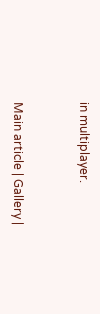in multiplayer.


Main article | Gallery |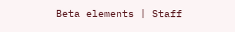Beta elements | Staff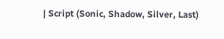| Script (Sonic, Shadow, Silver, Last)